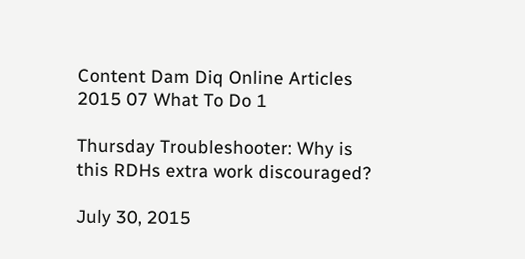Content Dam Diq Online Articles 2015 07 What To Do 1

Thursday Troubleshooter: Why is this RDHs extra work discouraged?

July 30, 2015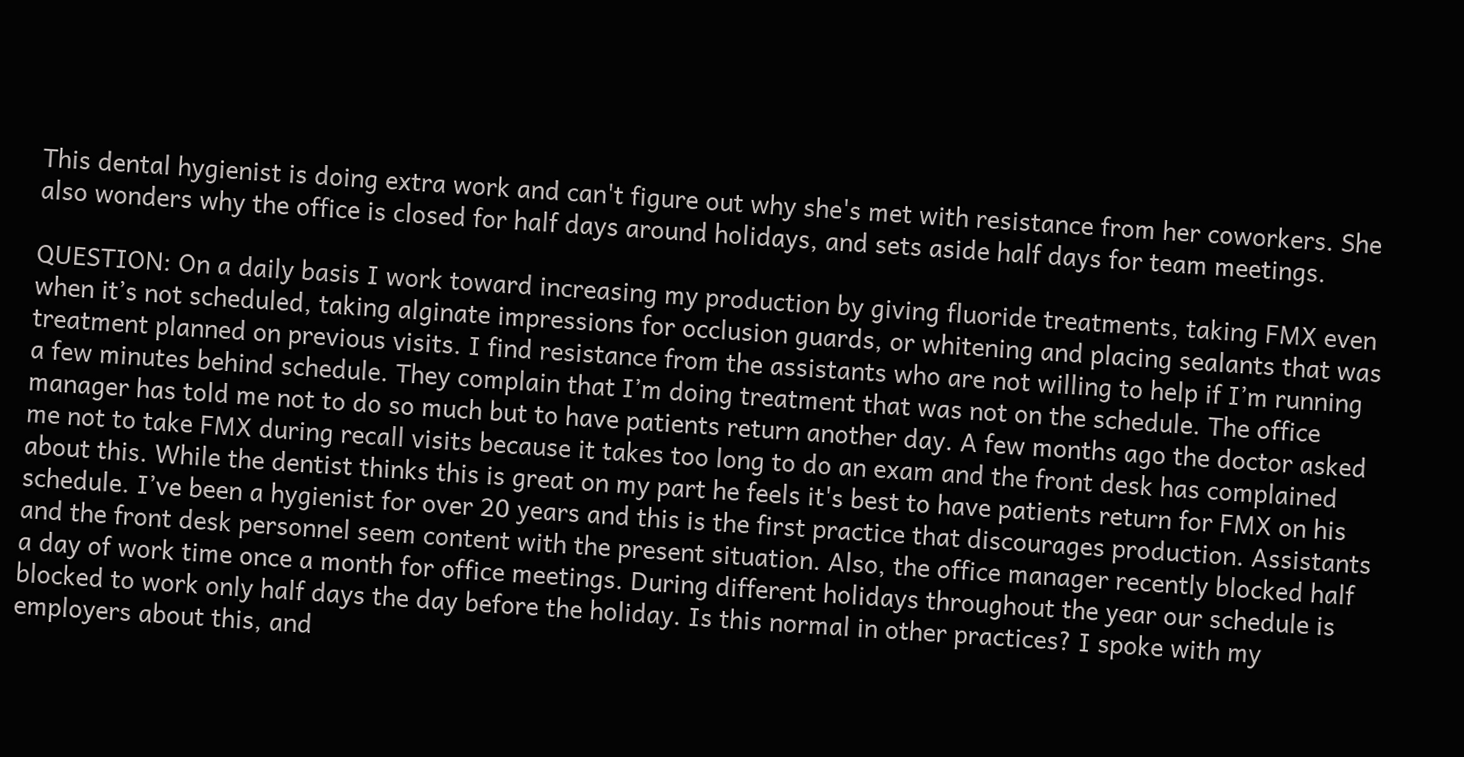This dental hygienist is doing extra work and can't figure out why she's met with resistance from her coworkers. She also wonders why the office is closed for half days around holidays, and sets aside half days for team meetings.

QUESTION: On a daily basis I work toward increasing my production by giving fluoride treatments, taking FMX even when it’s not scheduled, taking alginate impressions for occlusion guards, or whitening and placing sealants that was treatment planned on previous visits. I find resistance from the assistants who are not willing to help if I’m running a few minutes behind schedule. They complain that I’m doing treatment that was not on the schedule. The office manager has told me not to do so much but to have patients return another day. A few months ago the doctor asked me not to take FMX during recall visits because it takes too long to do an exam and the front desk has complained about this. While the dentist thinks this is great on my part he feels it's best to have patients return for FMX on his schedule. I’ve been a hygienist for over 20 years and this is the first practice that discourages production. Assistants and the front desk personnel seem content with the present situation. Also, the office manager recently blocked half a day of work time once a month for office meetings. During different holidays throughout the year our schedule is blocked to work only half days the day before the holiday. Is this normal in other practices? I spoke with my employers about this, and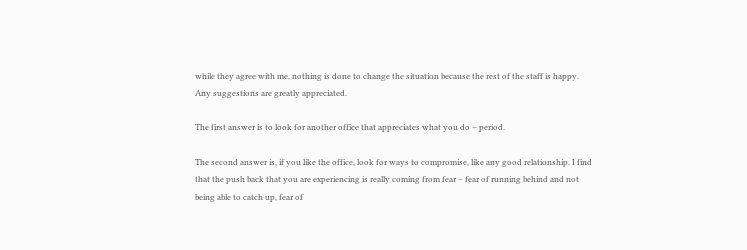while they agree with me, nothing is done to change the situation because the rest of the staff is happy. Any suggestions are greatly appreciated.

The first answer is to look for another office that appreciates what you do – period.

The second answer is, if you like the office, look for ways to compromise, like any good relationship. I find that the push back that you are experiencing is really coming from fear – fear of running behind and not being able to catch up, fear of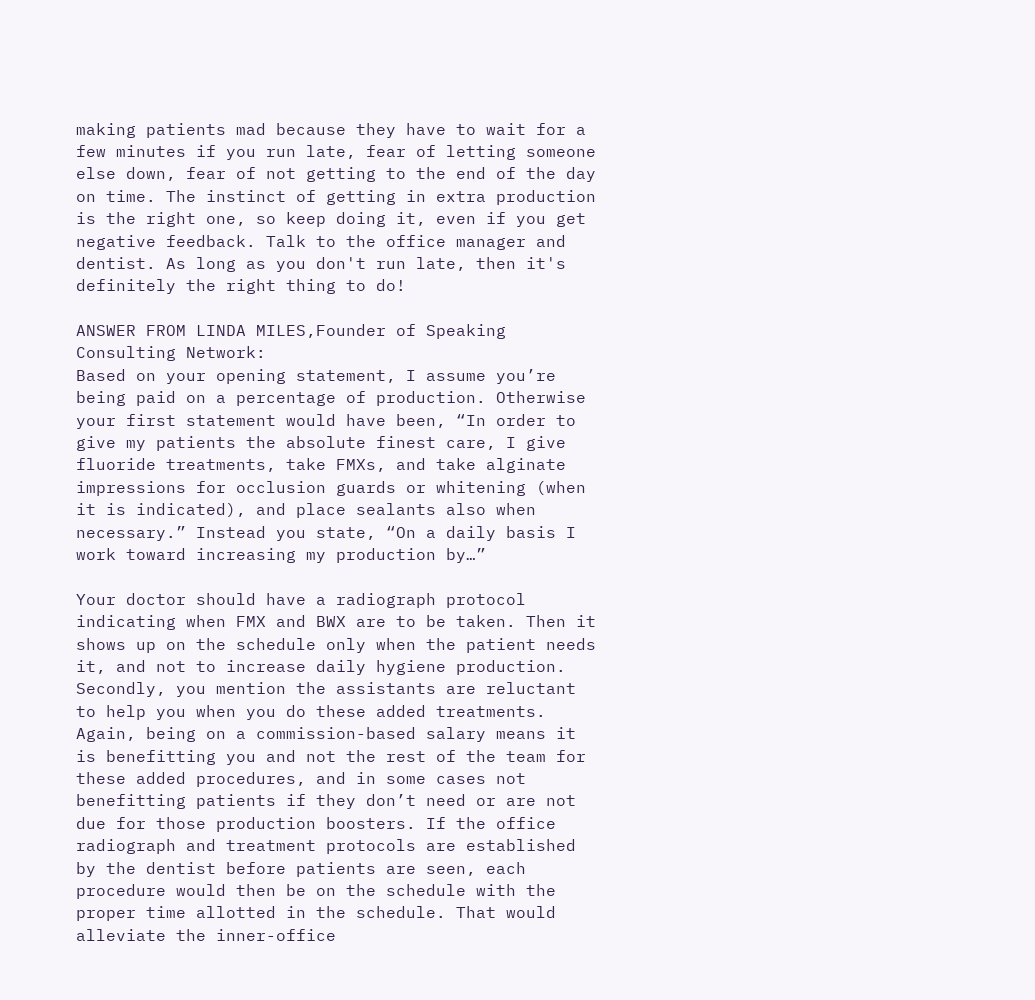making patients mad because they have to wait for a few minutes if you run late, fear of letting someone else down, fear of not getting to the end of the day on time. The instinct of getting in extra production is the right one, so keep doing it, even if you get negative feedback. Talk to the office manager and dentist. As long as you don't run late, then it's definitely the right thing to do!

ANSWER FROM LINDA MILES,Founder of Speaking Consulting Network:
Based on your opening statement, I assume you’re being paid on a percentage of production. Otherwise your first statement would have been, “In order to give my patients the absolute finest care, I give fluoride treatments, take FMXs, and take alginate impressions for occlusion guards or whitening (when it is indicated), and place sealants also when necessary.” Instead you state, “On a daily basis I work toward increasing my production by…”

Your doctor should have a radiograph protocol indicating when FMX and BWX are to be taken. Then it shows up on the schedule only when the patient needs it, and not to increase daily hygiene production. Secondly, you mention the assistants are reluctant to help you when you do these added treatments. Again, being on a commission-based salary means it is benefitting you and not the rest of the team for these added procedures, and in some cases not benefitting patients if they don’t need or are not due for those production boosters. If the office radiograph and treatment protocols are established by the dentist before patients are seen, each procedure would then be on the schedule with the proper time allotted in the schedule. That would alleviate the inner-office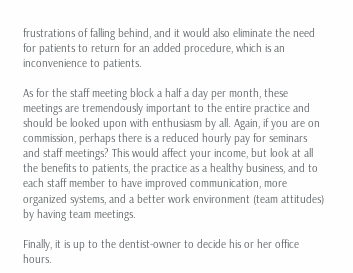frustrations of falling behind, and it would also eliminate the need for patients to return for an added procedure, which is an inconvenience to patients.

As for the staff meeting block a half a day per month, these meetings are tremendously important to the entire practice and should be looked upon with enthusiasm by all. Again, if you are on commission, perhaps there is a reduced hourly pay for seminars and staff meetings? This would affect your income, but look at all the benefits to patients, the practice as a healthy business, and to each staff member to have improved communication, more organized systems, and a better work environment (team attitudes) by having team meetings.

Finally, it is up to the dentist-owner to decide his or her office hours.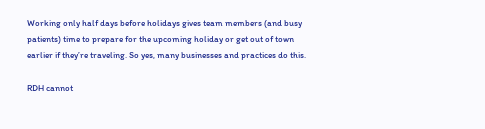Working only half days before holidays gives team members (and busy patients) time to prepare for the upcoming holiday or get out of town earlier if they’re traveling. So yes, many businesses and practices do this.

RDH cannot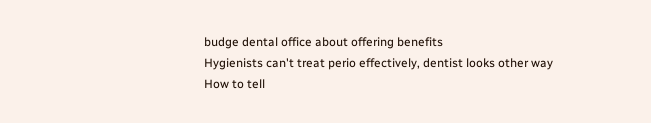budge dental office about offering benefits
Hygienists can't treat perio effectively, dentist looks other way
How to tell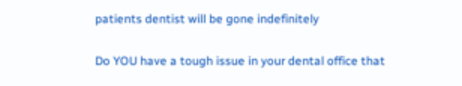patients dentist will be gone indefinitely

Do YOU have a tough issue in your dental office that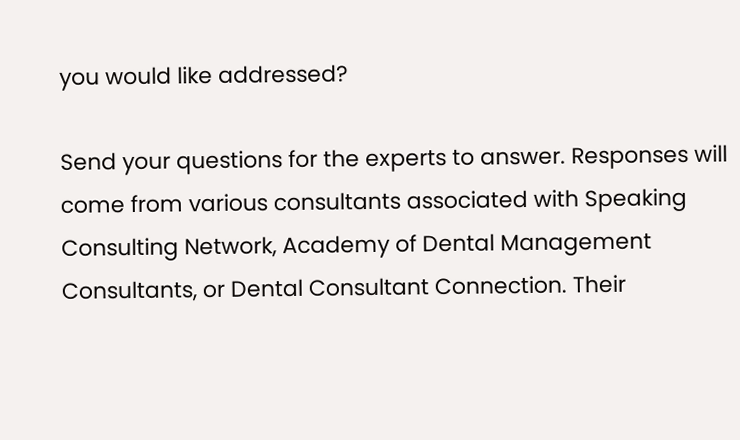you would like addressed?

Send your questions for the experts to answer. Responses will come from various consultants associated with Speaking Consulting Network, Academy of Dental Management Consultants, or Dental Consultant Connection. Their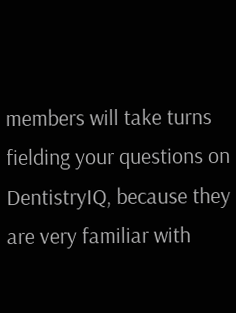members will take turns fielding your questions on DentistryIQ, because they are very familiar with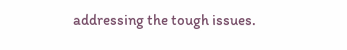addressing the tough issues.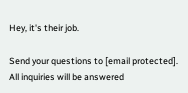Hey, it's their job.

Send your questions to [email protected]. All inquiries will be answered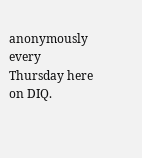anonymously every Thursday here on DIQ.